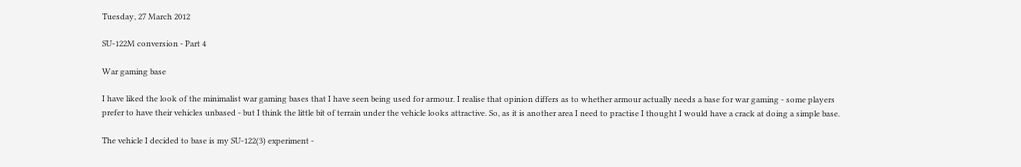Tuesday, 27 March 2012

SU-122M conversion - Part 4

War gaming base

I have liked the look of the minimalist war gaming bases that I have seen being used for armour. I realise that opinion differs as to whether armour actually needs a base for war gaming - some players prefer to have their vehicles unbased - but I think the little bit of terrain under the vehicle looks attractive. So, as it is another area I need to practise I thought I would have a crack at doing a simple base.

The vehicle I decided to base is my SU-122(3) experiment -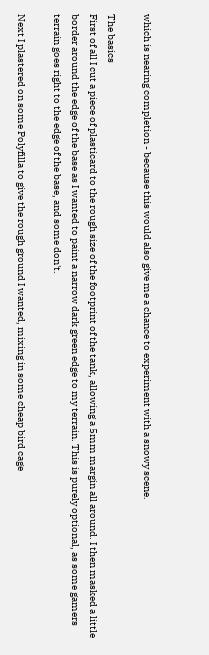which is nearing completion - because this would also give me a chance to experiment with a snowy scene.

The basics
First of all I cut a piece of plasticard to the rough size of the footprint of the tank, allowing a 5mm margin all around. I then masked a little border around the edge of the base as I wanted to paint a narrow dark green edge to my terrain. This is purely optional, as some gamers terrain goes right to the edge of the base, and some don't.

Next I plastered on some Polyfilla to give the rough ground I wanted, mixing in some cheap bird cage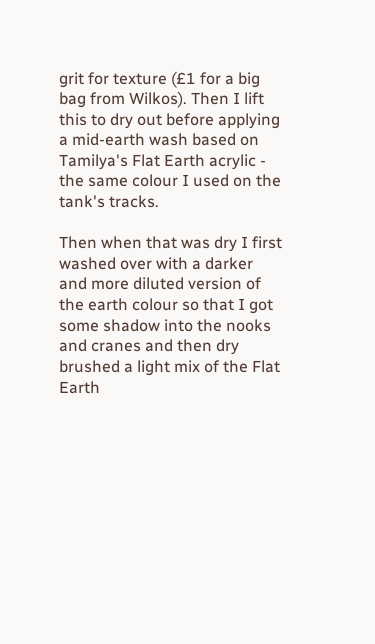grit for texture (£1 for a big bag from Wilkos). Then I lift this to dry out before applying a mid-earth wash based on Tamilya's Flat Earth acrylic - the same colour I used on the tank's tracks.

Then when that was dry I first washed over with a darker and more diluted version of the earth colour so that I got some shadow into the nooks and cranes and then dry brushed a light mix of the Flat Earth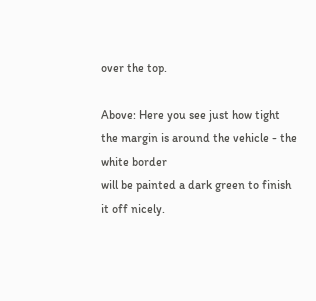over the top.

Above: Here you see just how tight the margin is around the vehicle - the white border
will be painted a dark green to finish it off nicely.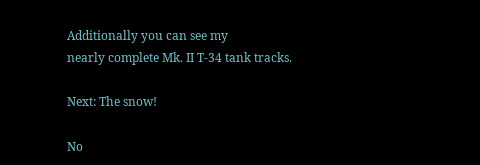Additionally you can see my
nearly complete Mk. II T-34 tank tracks.

Next: The snow!

No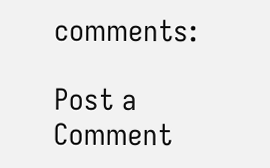comments:

Post a Comment